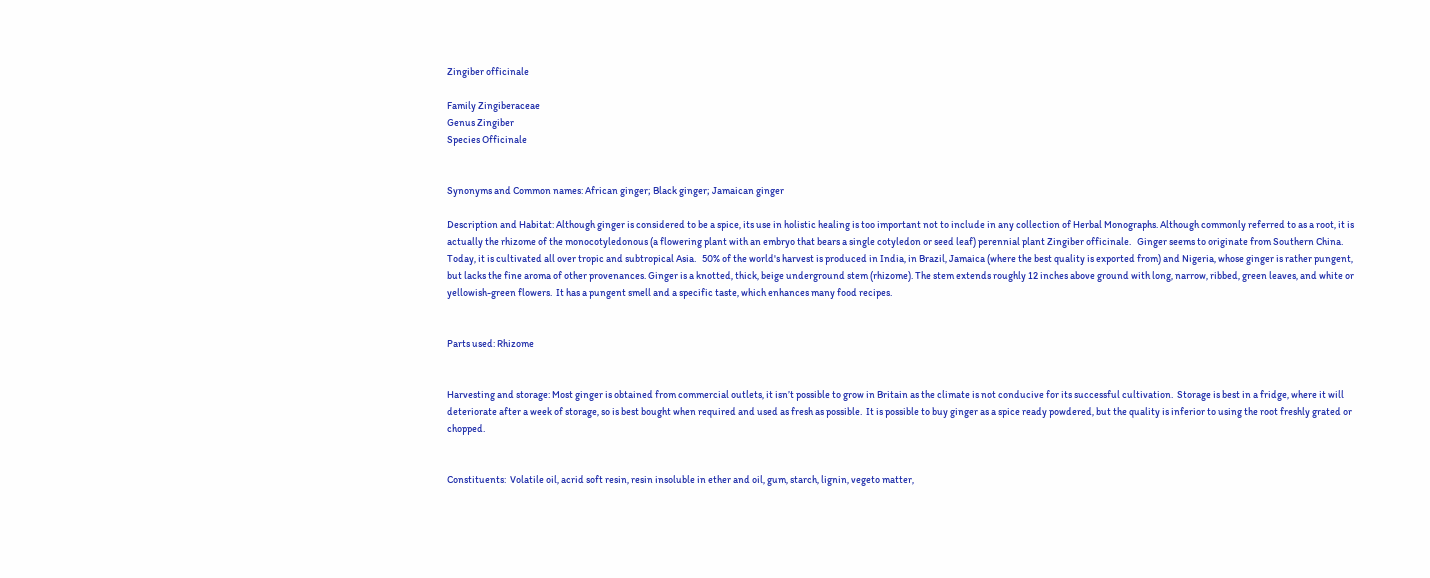Zingiber officinale

Family Zingiberaceae
Genus Zingiber
Species Officinale


Synonyms and Common names: African ginger; Black ginger; Jamaican ginger

Description and Habitat: Although ginger is considered to be a spice, its use in holistic healing is too important not to include in any collection of Herbal Monographs. Although commonly referred to as a root, it is actually the rhizome of the monocotyledonous (a flowering plant with an embryo that bears a single cotyledon or seed leaf) perennial plant Zingiber officinale.   Ginger seems to originate from Southern China. Today, it is cultivated all over tropic and subtropical Asia.   50% of the world's harvest is produced in India, in Brazil, Jamaica (where the best quality is exported from) and Nigeria, whose ginger is rather pungent, but lacks the fine aroma of other provenances. Ginger is a knotted, thick, beige underground stem (rhizome). The stem extends roughly 12 inches above ground with long, narrow, ribbed, green leaves, and white or yellowish-green flowers.  It has a pungent smell and a specific taste, which enhances many food recipes.


Parts used: Rhizome


Harvesting and storage: Most ginger is obtained from commercial outlets, it isn’t possible to grow in Britain as the climate is not conducive for its successful cultivation.  Storage is best in a fridge, where it will deteriorate after a week of storage, so is best bought when required and used as fresh as possible.  It is possible to buy ginger as a spice ready powdered, but the quality is inferior to using the root freshly grated or chopped.


Constituents:  Volatile oil, acrid soft resin, resin insoluble in ether and oil, gum, starch, lignin, vegeto matter,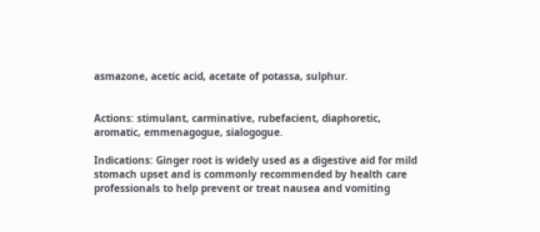asmazone, acetic acid, acetate of potassa, sulphur.


Actions: stimulant, carminative, rubefacient, diaphoretic, aromatic, emmenagogue, sialogogue.

Indications: Ginger root is widely used as a digestive aid for mild stomach upset and is commonly recommended by health care professionals to help prevent or treat nausea and vomiting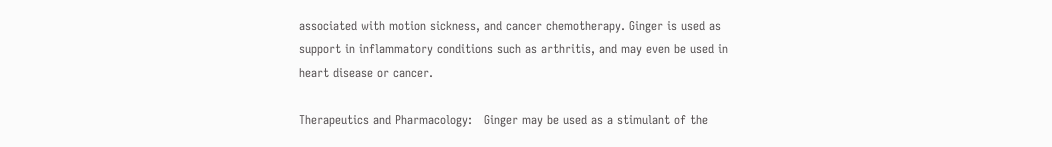associated with motion sickness, and cancer chemotherapy. Ginger is used as support in inflammatory conditions such as arthritis, and may even be used in heart disease or cancer.

Therapeutics and Pharmacology:   Ginger may be used as a stimulant of the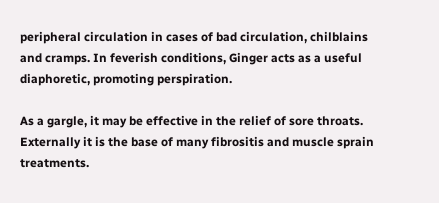peripheral circulation in cases of bad circulation, chilblains and cramps. In feverish conditions, Ginger acts as a useful diaphoretic, promoting perspiration.

As a gargle, it may be effective in the relief of sore throats.  Externally it is the base of many fibrositis and muscle sprain treatments.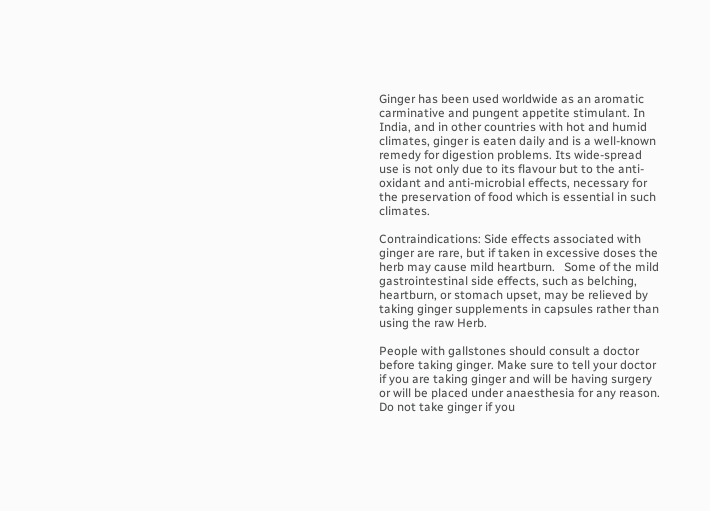Ginger has been used worldwide as an aromatic carminative and pungent appetite stimulant. In India, and in other countries with hot and humid climates, ginger is eaten daily and is a well-known remedy for digestion problems. Its wide-spread use is not only due to its flavour but to the anti-oxidant and anti-microbial effects, necessary for the preservation of food which is essential in such climates.

Contraindications: Side effects associated with ginger are rare, but if taken in excessive doses the herb may cause mild heartburn.   Some of the mild gastrointestinal side effects, such as belching, heartburn, or stomach upset, may be relieved by taking ginger supplements in capsules rather than using the raw Herb.

People with gallstones should consult a doctor before taking ginger. Make sure to tell your doctor if you are taking ginger and will be having surgery or will be placed under anaesthesia for any reason. Do not take ginger if you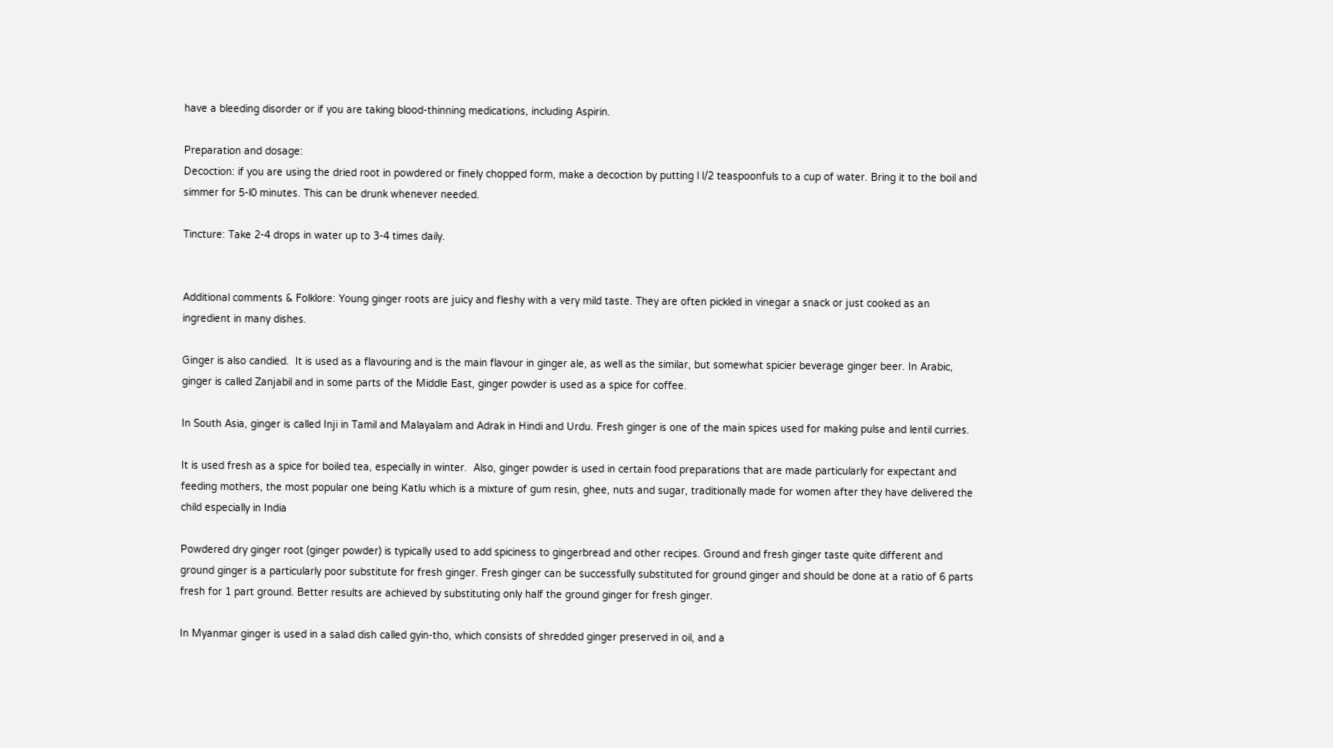have a bleeding disorder or if you are taking blood-thinning medications, including Aspirin.

Preparation and dosage:
Decoction: if you are using the dried root in powdered or finely chopped form, make a decoction by putting l l/2 teaspoonfuls to a cup of water. Bring it to the boil and simmer for 5-l0 minutes. This can be drunk whenever needed.

Tincture: Take 2-4 drops in water up to 3-4 times daily.


Additional comments & Folklore: Young ginger roots are juicy and fleshy with a very mild taste. They are often pickled in vinegar a snack or just cooked as an ingredient in many dishes.

Ginger is also candied.  It is used as a flavouring and is the main flavour in ginger ale, as well as the similar, but somewhat spicier beverage ginger beer. In Arabic, ginger is called Zanjabil and in some parts of the Middle East, ginger powder is used as a spice for coffee.

In South Asia, ginger is called Inji in Tamil and Malayalam and Adrak in Hindi and Urdu. Fresh ginger is one of the main spices used for making pulse and lentil curries.

It is used fresh as a spice for boiled tea, especially in winter.  Also, ginger powder is used in certain food preparations that are made particularly for expectant and feeding mothers, the most popular one being Katlu which is a mixture of gum resin, ghee, nuts and sugar, traditionally made for women after they have delivered the child especially in India

Powdered dry ginger root (ginger powder) is typically used to add spiciness to gingerbread and other recipes. Ground and fresh ginger taste quite different and ground ginger is a particularly poor substitute for fresh ginger. Fresh ginger can be successfully substituted for ground ginger and should be done at a ratio of 6 parts fresh for 1 part ground. Better results are achieved by substituting only half the ground ginger for fresh ginger.

In Myanmar ginger is used in a salad dish called gyin-tho, which consists of shredded ginger preserved in oil, and a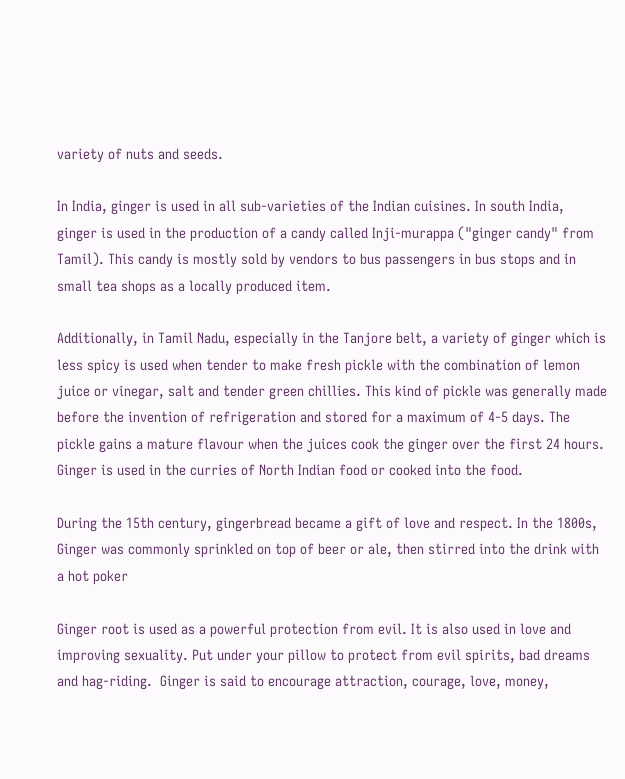variety of nuts and seeds.

In India, ginger is used in all sub-varieties of the Indian cuisines. In south India, ginger is used in the production of a candy called Inji-murappa ("ginger candy" from Tamil). This candy is mostly sold by vendors to bus passengers in bus stops and in small tea shops as a locally produced item.

Additionally, in Tamil Nadu, especially in the Tanjore belt, a variety of ginger which is less spicy is used when tender to make fresh pickle with the combination of lemon juice or vinegar, salt and tender green chillies. This kind of pickle was generally made before the invention of refrigeration and stored for a maximum of 4-5 days. The pickle gains a mature flavour when the juices cook the ginger over the first 24 hours. Ginger is used in the curries of North Indian food or cooked into the food.

During the 15th century, gingerbread became a gift of love and respect. In the 1800s, Ginger was commonly sprinkled on top of beer or ale, then stirred into the drink with a hot poker

Ginger root is used as a powerful protection from evil. It is also used in love and improving sexuality. Put under your pillow to protect from evil spirits, bad dreams and hag-riding.  Ginger is said to encourage attraction, courage, love, money,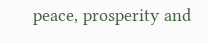peace, prosperity and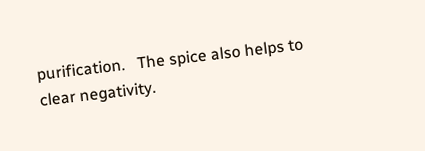purification.   The spice also helps to clear negativity.